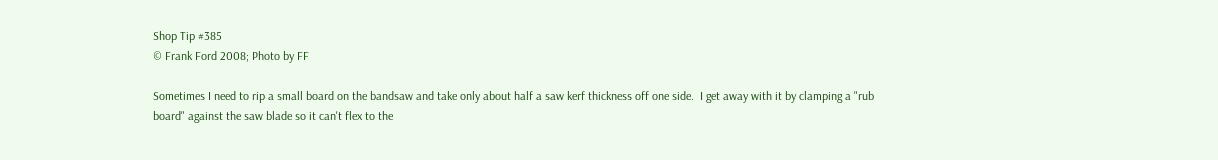Shop Tip #385
© Frank Ford 2008; Photo by FF

Sometimes I need to rip a small board on the bandsaw and take only about half a saw kerf thickness off one side.  I get away with it by clamping a "rub board" against the saw blade so it can't flex to the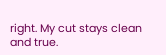right. My cut stays clean and true.